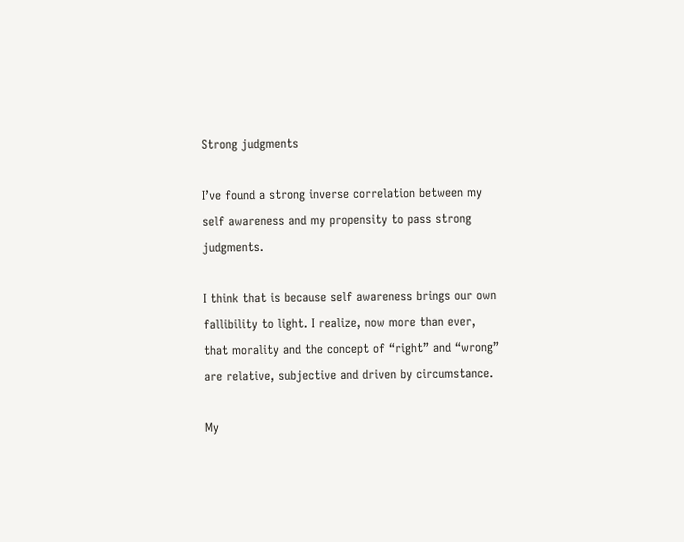Strong judgments

I’ve found a strong inverse correlation between my self awareness and my propensity to pass strong judgments.

I think that is because self awareness brings our own fallibility to light. I realize, now more than ever, that morality and the concept of “right” and “wrong” are relative, subjective and driven by circumstance.

My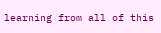learning from all of this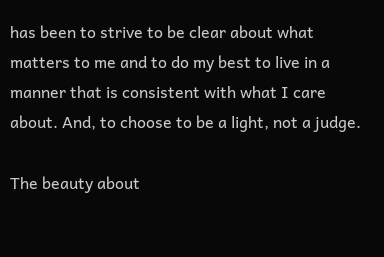has been to strive to be clear about what matters to me and to do my best to live in a manner that is consistent with what I care about. And, to choose to be a light, not a judge.

The beauty about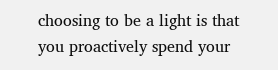choosing to be a light is that you proactively spend your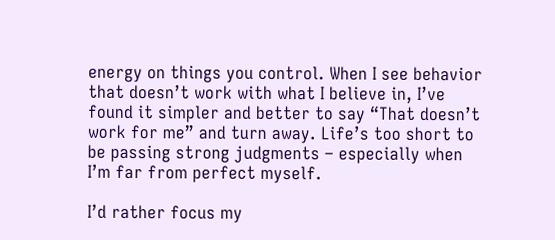energy on things you control. When I see behavior that doesn’t work with what I believe in, I’ve found it simpler and better to say “That doesn’t work for me” and turn away. Life’s too short to be passing strong judgments – especially when I’m far from perfect myself.

I’d rather focus my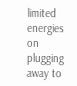limited energies on plugging away to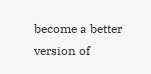become a better version of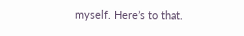myself. Here’s to that.